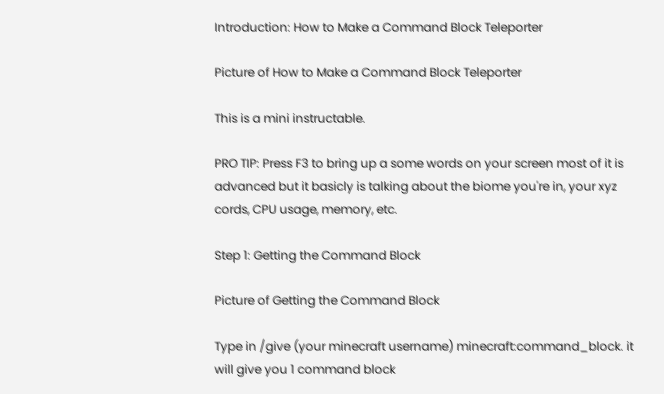Introduction: How to Make a Command Block Teleporter

Picture of How to Make a Command Block Teleporter

This is a mini instructable.

PRO TIP: Press F3 to bring up a some words on your screen most of it is advanced but it basicly is talking about the biome you're in, your xyz cords, CPU usage, memory, etc.

Step 1: Getting the Command Block

Picture of Getting the Command Block

Type in /give (your minecraft username) minecraft:command_block. it will give you 1 command block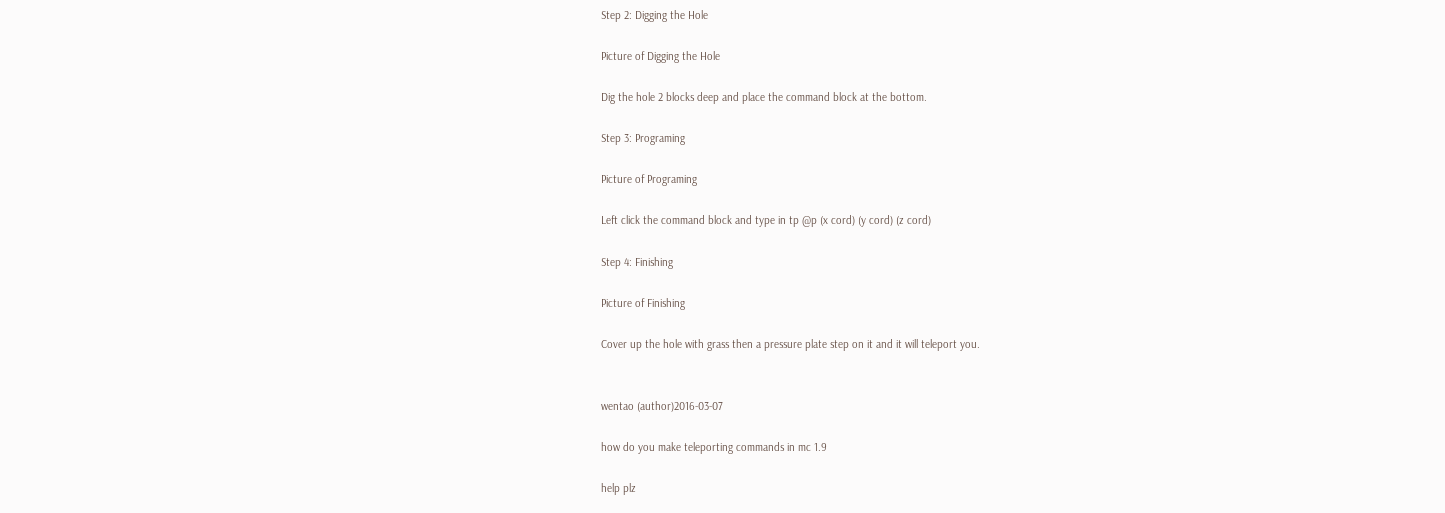Step 2: Digging the Hole

Picture of Digging the Hole

Dig the hole 2 blocks deep and place the command block at the bottom.

Step 3: Programing

Picture of Programing

Left click the command block and type in tp @p (x cord) (y cord) (z cord)

Step 4: Finishing

Picture of Finishing

Cover up the hole with grass then a pressure plate step on it and it will teleport you.


wentao (author)2016-03-07

how do you make teleporting commands in mc 1.9

help plz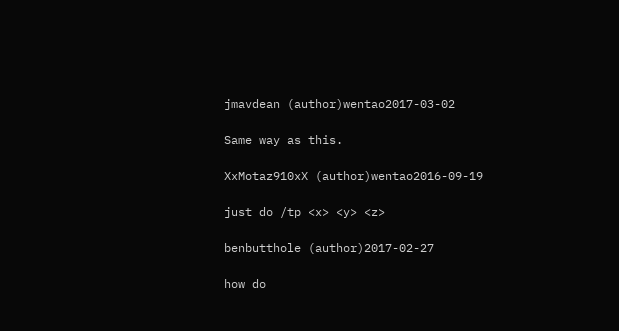jmavdean (author)wentao2017-03-02

Same way as this.

XxMotaz910xX (author)wentao2016-09-19

just do /tp <x> <y> <z>

benbutthole (author)2017-02-27

how do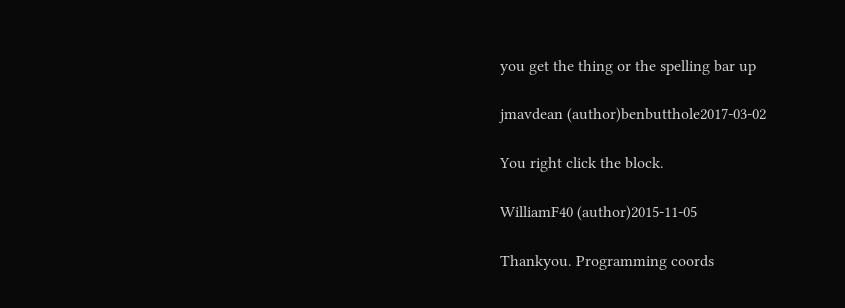you get the thing or the spelling bar up

jmavdean (author)benbutthole2017-03-02

You right click the block.

WilliamF40 (author)2015-11-05

Thankyou. Programming coords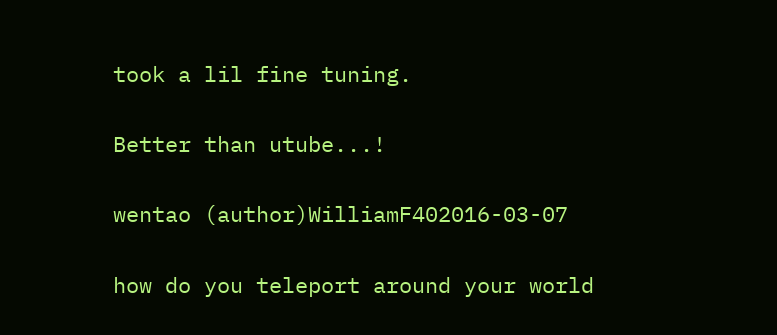took a lil fine tuning.

Better than utube...!

wentao (author)WilliamF402016-03-07

how do you teleport around your world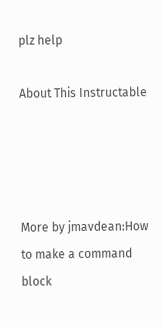plz help

About This Instructable




More by jmavdean:How to make a command block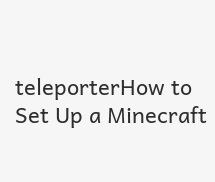teleporterHow to Set Up a Minecraft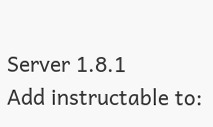Server 1.8.1
Add instructable to: